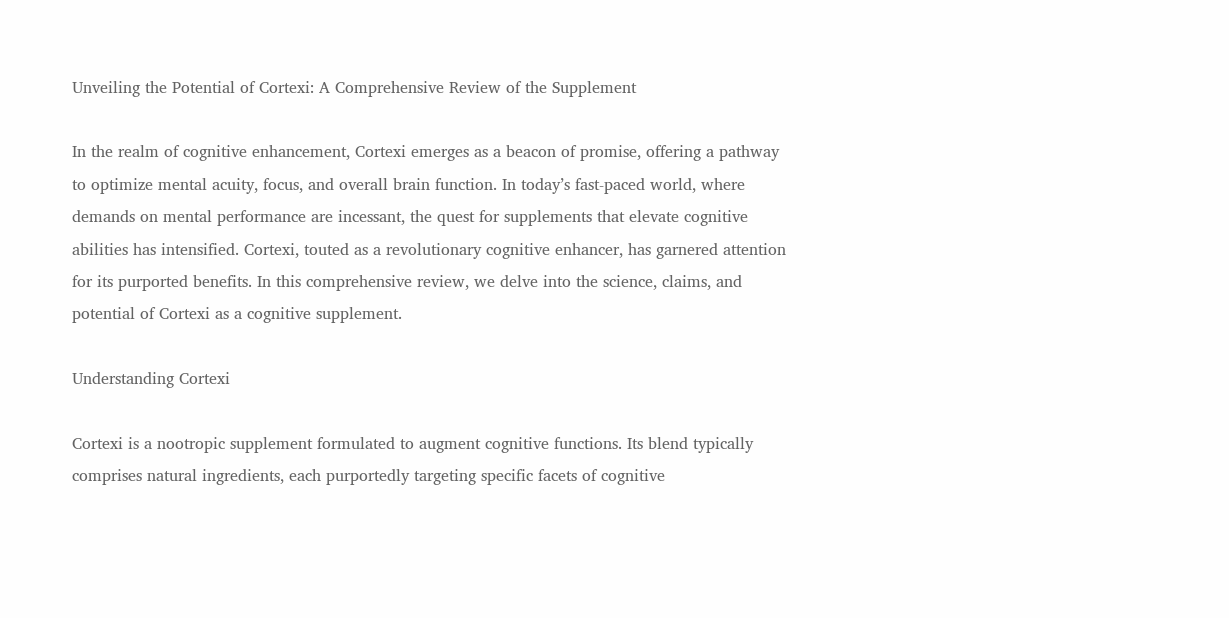Unveiling the Potential of Cortexi: A Comprehensive Review of the Supplement

In the realm of cognitive enhancement, Cortexi emerges as a beacon of promise, offering a pathway to optimize mental acuity, focus, and overall brain function. In today’s fast-paced world, where demands on mental performance are incessant, the quest for supplements that elevate cognitive abilities has intensified. Cortexi, touted as a revolutionary cognitive enhancer, has garnered attention for its purported benefits. In this comprehensive review, we delve into the science, claims, and potential of Cortexi as a cognitive supplement.

Understanding Cortexi

Cortexi is a nootropic supplement formulated to augment cognitive functions. Its blend typically comprises natural ingredients, each purportedly targeting specific facets of cognitive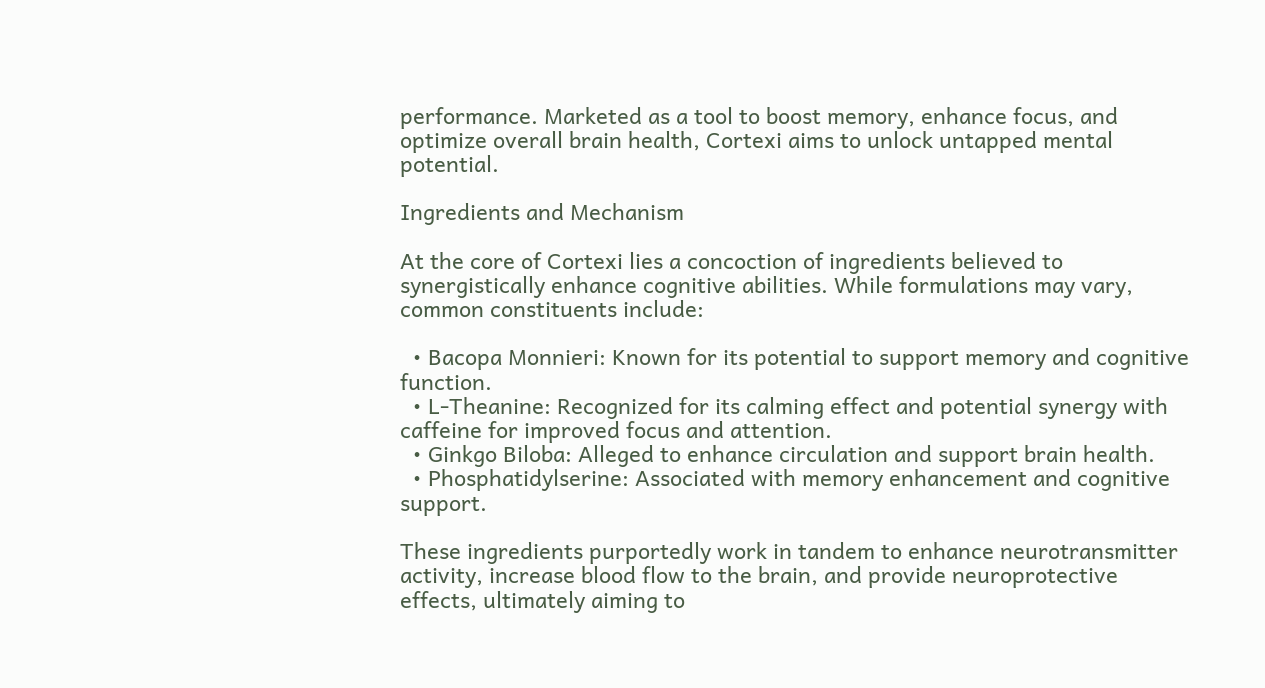performance. Marketed as a tool to boost memory, enhance focus, and optimize overall brain health, Cortexi aims to unlock untapped mental potential.

Ingredients and Mechanism

At the core of Cortexi lies a concoction of ingredients believed to synergistically enhance cognitive abilities. While formulations may vary, common constituents include:

  • Bacopa Monnieri: Known for its potential to support memory and cognitive function.
  • L-Theanine: Recognized for its calming effect and potential synergy with caffeine for improved focus and attention.
  • Ginkgo Biloba: Alleged to enhance circulation and support brain health.
  • Phosphatidylserine: Associated with memory enhancement and cognitive support.

These ingredients purportedly work in tandem to enhance neurotransmitter activity, increase blood flow to the brain, and provide neuroprotective effects, ultimately aiming to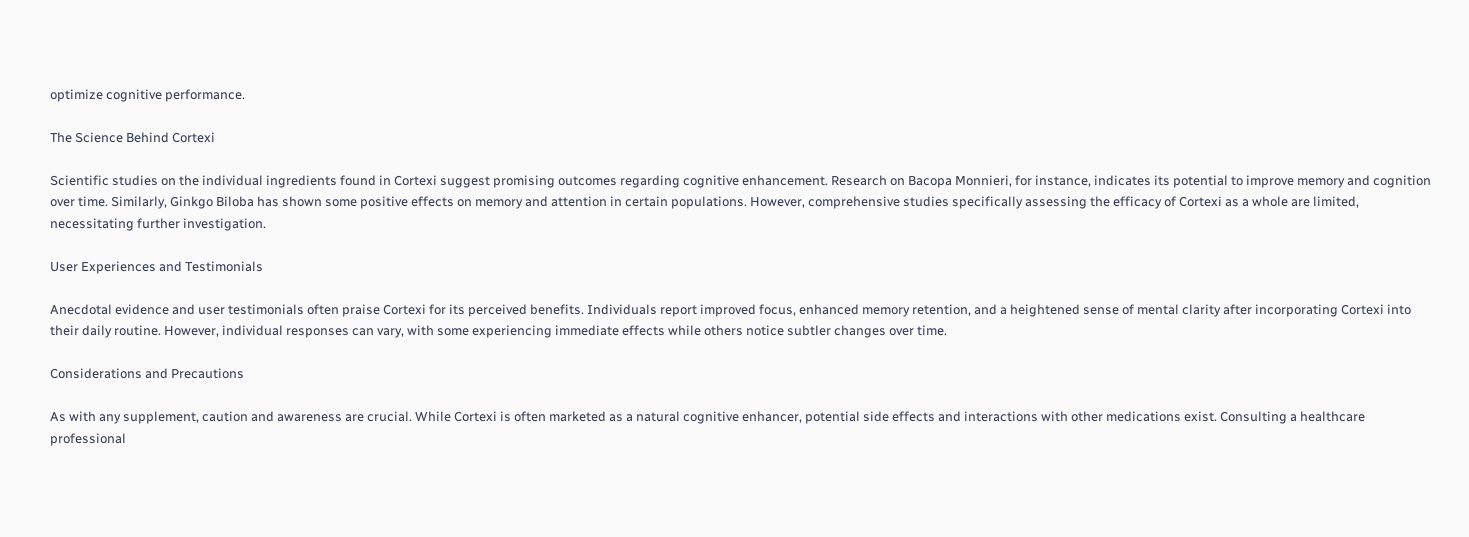optimize cognitive performance.

The Science Behind Cortexi

Scientific studies on the individual ingredients found in Cortexi suggest promising outcomes regarding cognitive enhancement. Research on Bacopa Monnieri, for instance, indicates its potential to improve memory and cognition over time. Similarly, Ginkgo Biloba has shown some positive effects on memory and attention in certain populations. However, comprehensive studies specifically assessing the efficacy of Cortexi as a whole are limited, necessitating further investigation.

User Experiences and Testimonials

Anecdotal evidence and user testimonials often praise Cortexi for its perceived benefits. Individuals report improved focus, enhanced memory retention, and a heightened sense of mental clarity after incorporating Cortexi into their daily routine. However, individual responses can vary, with some experiencing immediate effects while others notice subtler changes over time.

Considerations and Precautions

As with any supplement, caution and awareness are crucial. While Cortexi is often marketed as a natural cognitive enhancer, potential side effects and interactions with other medications exist. Consulting a healthcare professional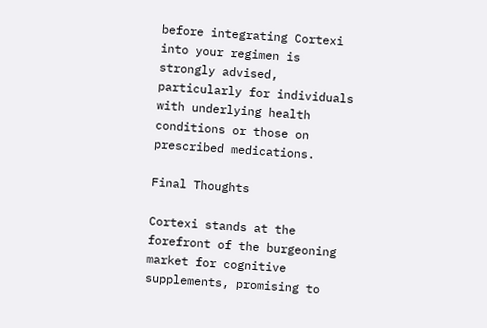before integrating Cortexi into your regimen is strongly advised, particularly for individuals with underlying health conditions or those on prescribed medications.

Final Thoughts

Cortexi stands at the forefront of the burgeoning market for cognitive supplements, promising to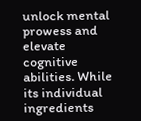unlock mental prowess and elevate cognitive abilities. While its individual ingredients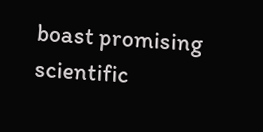boast promising scientific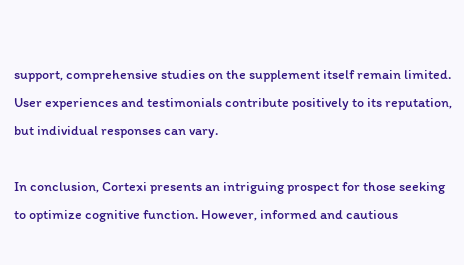support, comprehensive studies on the supplement itself remain limited. User experiences and testimonials contribute positively to its reputation, but individual responses can vary.

In conclusion, Cortexi presents an intriguing prospect for those seeking to optimize cognitive function. However, informed and cautious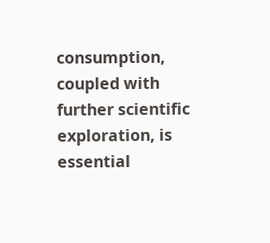consumption, coupled with further scientific exploration, is essential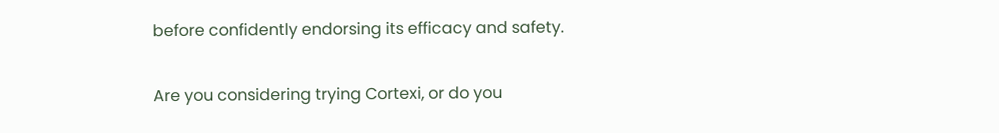before confidently endorsing its efficacy and safety.

Are you considering trying Cortexi, or do you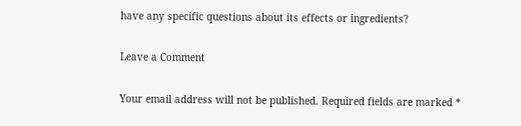have any specific questions about its effects or ingredients?

Leave a Comment

Your email address will not be published. Required fields are marked *